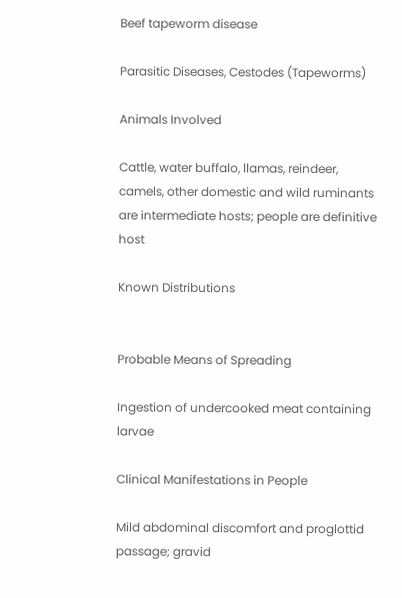Beef tapeworm disease

Parasitic Diseases, Cestodes (Tapeworms)

Animals Involved

Cattle, water buffalo, llamas, reindeer, camels, other domestic and wild ruminants
are intermediate hosts; people are definitive host

Known Distributions


Probable Means of Spreading

Ingestion of undercooked meat containing larvae

Clinical Manifestations in People

Mild abdominal discomfort and proglottid passage; gravid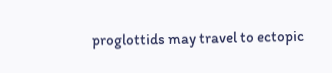proglottids may travel to ectopic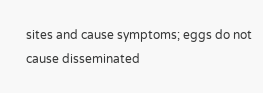sites and cause symptoms; eggs do not cause disseminated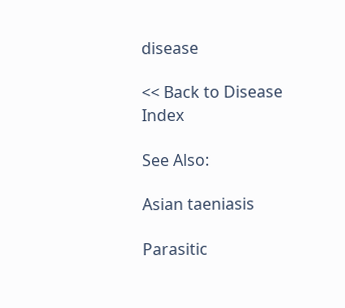disease

<< Back to Disease Index

See Also:

Asian taeniasis

Parasitic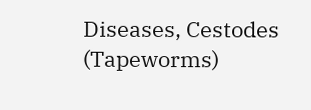Diseases, Cestodes (Tapeworms)